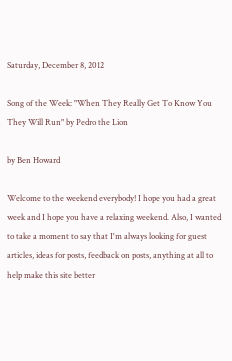Saturday, December 8, 2012

Song of the Week: "When They Really Get To Know You They Will Run" by Pedro the Lion

by Ben Howard

Welcome to the weekend everybody! I hope you had a great week and I hope you have a relaxing weekend. Also, I wanted to take a moment to say that I'm always looking for guest articles, ideas for posts, feedback on posts, anything at all to help make this site better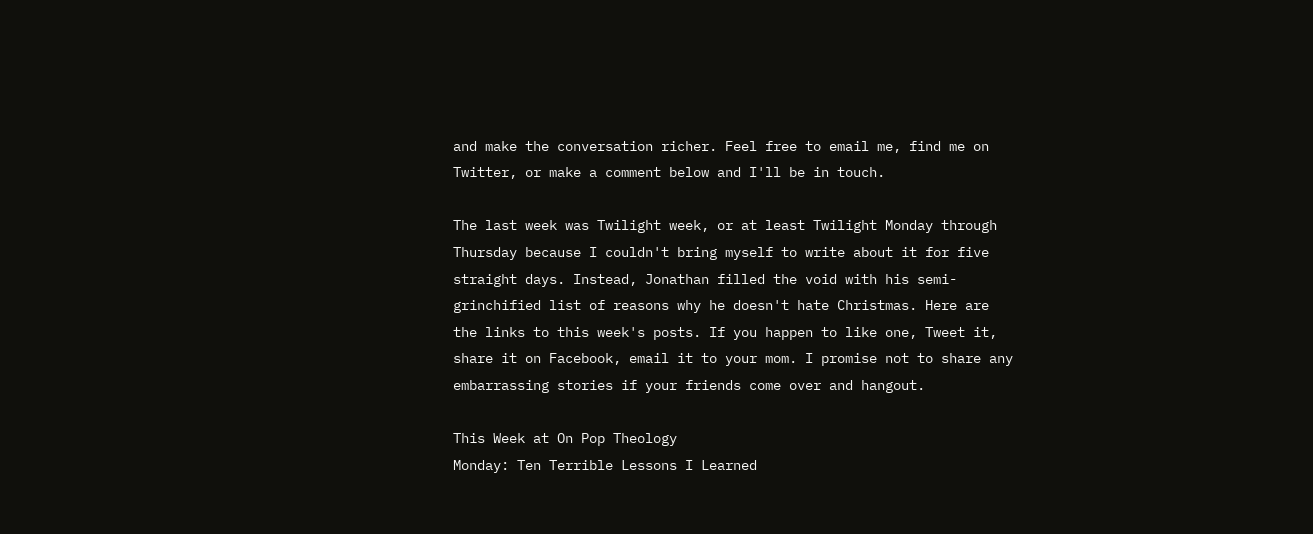and make the conversation richer. Feel free to email me, find me on Twitter, or make a comment below and I'll be in touch.

The last week was Twilight week, or at least Twilight Monday through Thursday because I couldn't bring myself to write about it for five straight days. Instead, Jonathan filled the void with his semi-grinchified list of reasons why he doesn't hate Christmas. Here are the links to this week's posts. If you happen to like one, Tweet it, share it on Facebook, email it to your mom. I promise not to share any embarrassing stories if your friends come over and hangout.

This Week at On Pop Theology
Monday: Ten Terrible Lessons I Learned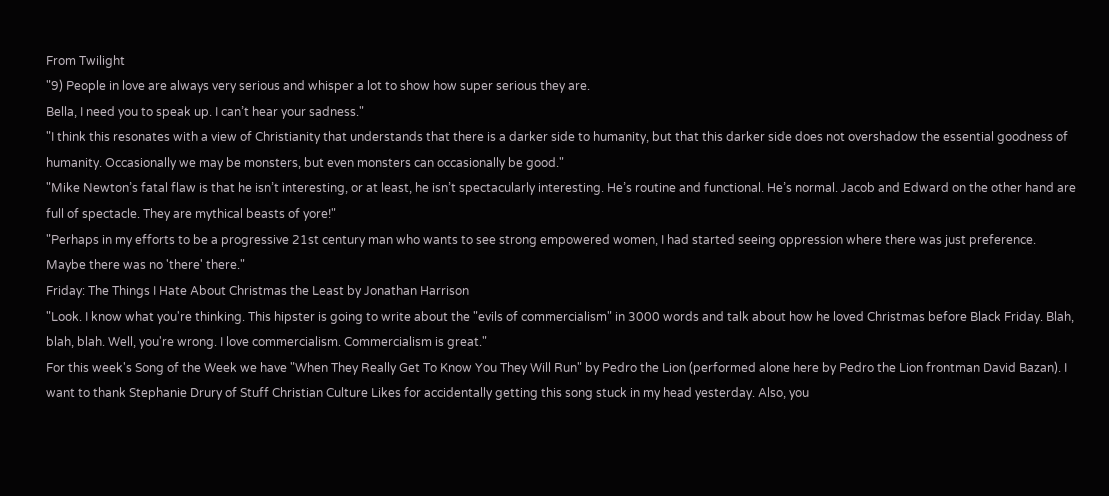From Twilight
"9) People in love are always very serious and whisper a lot to show how super serious they are.
Bella, I need you to speak up. I can’t hear your sadness."
"I think this resonates with a view of Christianity that understands that there is a darker side to humanity, but that this darker side does not overshadow the essential goodness of humanity. Occasionally we may be monsters, but even monsters can occasionally be good."
"Mike Newton’s fatal flaw is that he isn’t interesting, or at least, he isn’t spectacularly interesting. He’s routine and functional. He’s normal. Jacob and Edward on the other hand are full of spectacle. They are mythical beasts of yore!"
"Perhaps in my efforts to be a progressive 21st century man who wants to see strong empowered women, I had started seeing oppression where there was just preference. Maybe there was no 'there' there."
Friday: The Things I Hate About Christmas the Least by Jonathan Harrison
"Look. I know what you're thinking. This hipster is going to write about the "evils of commercialism" in 3000 words and talk about how he loved Christmas before Black Friday. Blah, blah, blah. Well, you're wrong. I love commercialism. Commercialism is great."
For this week's Song of the Week we have "When They Really Get To Know You They Will Run" by Pedro the Lion (performed alone here by Pedro the Lion frontman David Bazan). I want to thank Stephanie Drury of Stuff Christian Culture Likes for accidentally getting this song stuck in my head yesterday. Also, you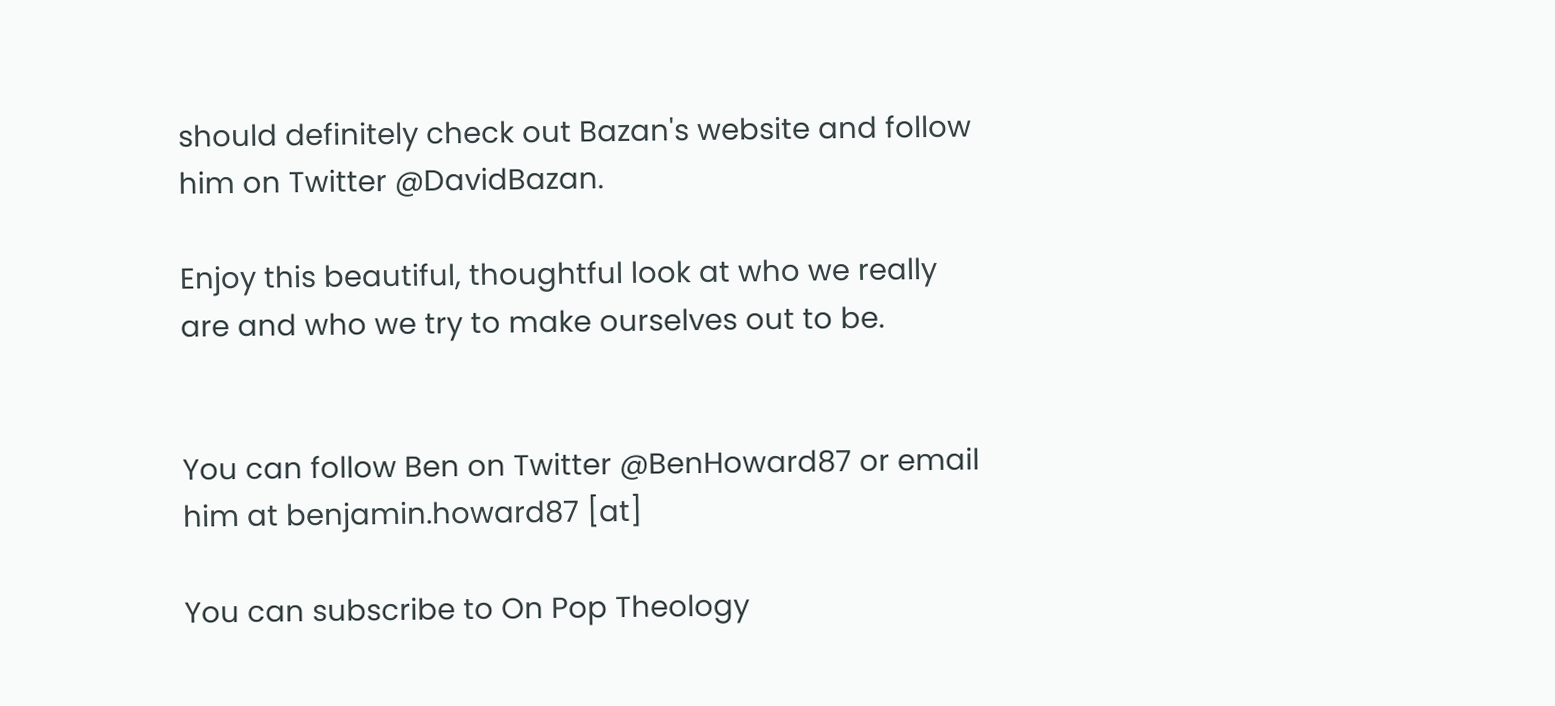should definitely check out Bazan's website and follow him on Twitter @DavidBazan.

Enjoy this beautiful, thoughtful look at who we really are and who we try to make ourselves out to be.


You can follow Ben on Twitter @BenHoward87 or email him at benjamin.howard87 [at]

You can subscribe to On Pop Theology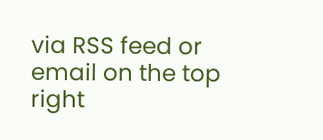via RSS feed or email on the top right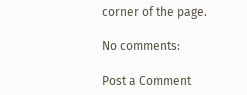corner of the page.

No comments:

Post a Comment